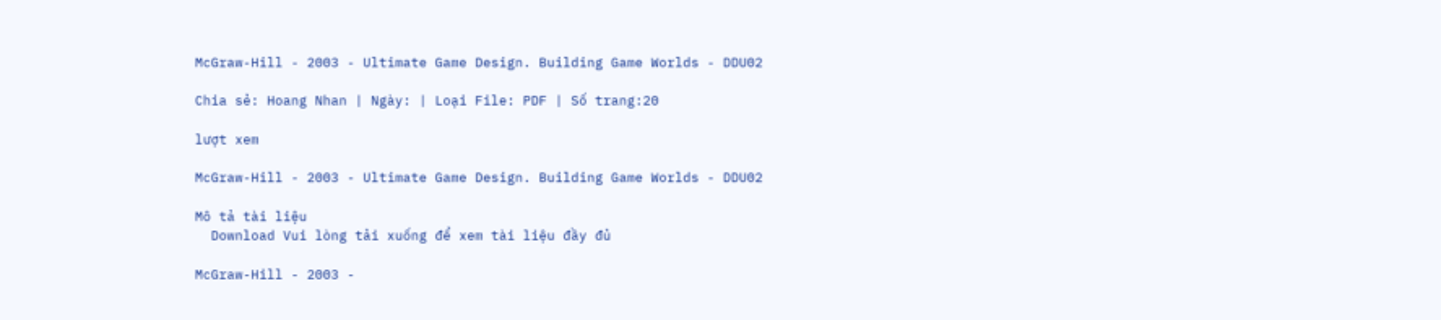McGraw-Hill - 2003 - Ultimate Game Design. Building Game Worlds - DDU02

Chia sẻ: Hoang Nhan | Ngày: | Loại File: PDF | Số trang:20

lượt xem

McGraw-Hill - 2003 - Ultimate Game Design. Building Game Worlds - DDU02

Mô tả tài liệu
  Download Vui lòng tải xuống để xem tài liệu đầy đủ

McGraw-Hill - 2003 -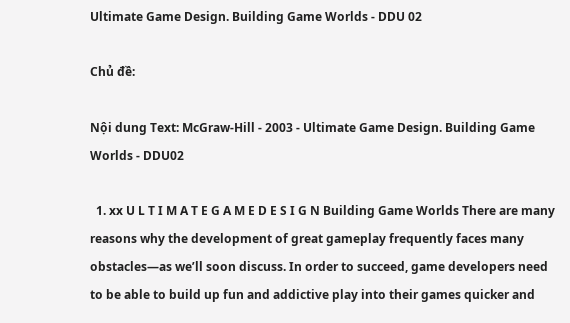Ultimate Game Design. Building Game Worlds - DDU 02

Chủ đề:

Nội dung Text: McGraw-Hill - 2003 - Ultimate Game Design. Building Game Worlds - DDU02

  1. xx U L T I M A T E G A M E D E S I G N Building Game Worlds There are many reasons why the development of great gameplay frequently faces many obstacles—as we’ll soon discuss. In order to succeed, game developers need to be able to build up fun and addictive play into their games quicker and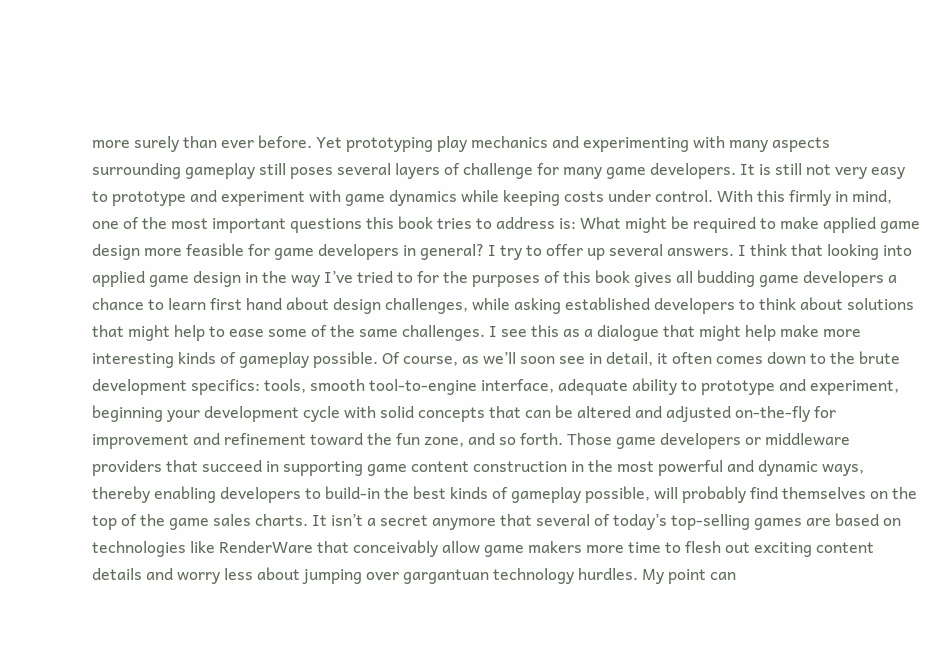more surely than ever before. Yet prototyping play mechanics and experimenting with many aspects surrounding gameplay still poses several layers of challenge for many game developers. It is still not very easy to prototype and experiment with game dynamics while keeping costs under control. With this firmly in mind, one of the most important questions this book tries to address is: What might be required to make applied game design more feasible for game developers in general? I try to offer up several answers. I think that looking into applied game design in the way I’ve tried to for the purposes of this book gives all budding game developers a chance to learn first hand about design challenges, while asking established developers to think about solutions that might help to ease some of the same challenges. I see this as a dialogue that might help make more interesting kinds of gameplay possible. Of course, as we’ll soon see in detail, it often comes down to the brute development specifics: tools, smooth tool-to-engine interface, adequate ability to prototype and experiment, beginning your development cycle with solid concepts that can be altered and adjusted on-the-fly for improvement and refinement toward the fun zone, and so forth. Those game developers or middleware providers that succeed in supporting game content construction in the most powerful and dynamic ways, thereby enabling developers to build-in the best kinds of gameplay possible, will probably find themselves on the top of the game sales charts. It isn’t a secret anymore that several of today’s top-selling games are based on technologies like RenderWare that conceivably allow game makers more time to flesh out exciting content details and worry less about jumping over gargantuan technology hurdles. My point can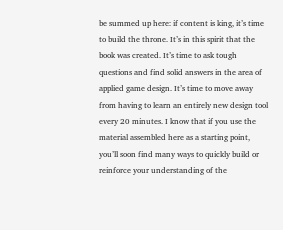be summed up here: if content is king, it’s time to build the throne. It’s in this spirit that the book was created. It’s time to ask tough questions and find solid answers in the area of applied game design. It’s time to move away from having to learn an entirely new design tool every 20 minutes. I know that if you use the material assembled here as a starting point, you’ll soon find many ways to quickly build or reinforce your understanding of the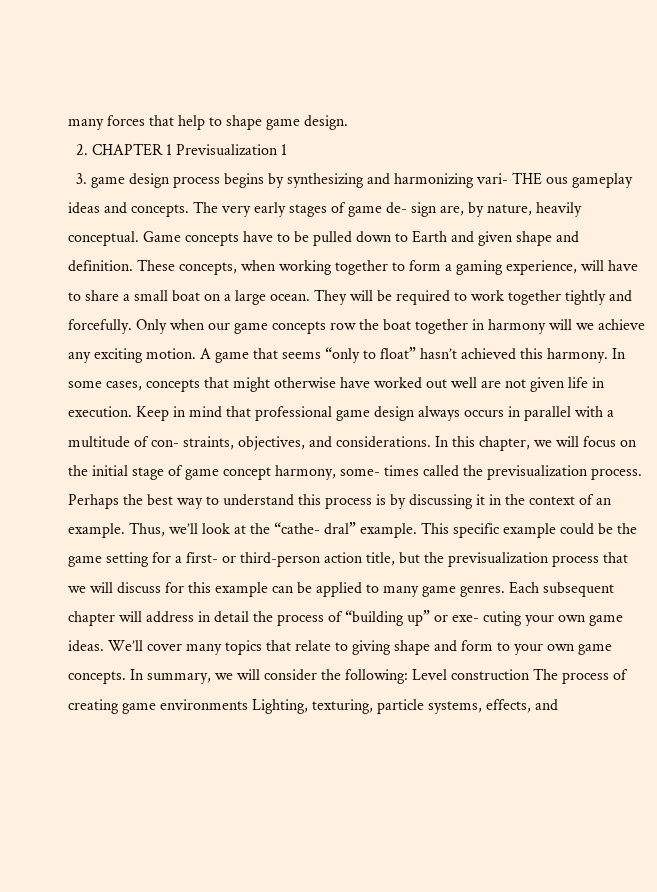many forces that help to shape game design.
  2. CHAPTER 1 Previsualization 1
  3. game design process begins by synthesizing and harmonizing vari- THE ous gameplay ideas and concepts. The very early stages of game de- sign are, by nature, heavily conceptual. Game concepts have to be pulled down to Earth and given shape and definition. These concepts, when working together to form a gaming experience, will have to share a small boat on a large ocean. They will be required to work together tightly and forcefully. Only when our game concepts row the boat together in harmony will we achieve any exciting motion. A game that seems “only to float” hasn’t achieved this harmony. In some cases, concepts that might otherwise have worked out well are not given life in execution. Keep in mind that professional game design always occurs in parallel with a multitude of con- straints, objectives, and considerations. In this chapter, we will focus on the initial stage of game concept harmony, some- times called the previsualization process. Perhaps the best way to understand this process is by discussing it in the context of an example. Thus, we’ll look at the “cathe- dral” example. This specific example could be the game setting for a first- or third-person action title, but the previsualization process that we will discuss for this example can be applied to many game genres. Each subsequent chapter will address in detail the process of “building up” or exe- cuting your own game ideas. We’ll cover many topics that relate to giving shape and form to your own game concepts. In summary, we will consider the following: Level construction The process of creating game environments Lighting, texturing, particle systems, effects, and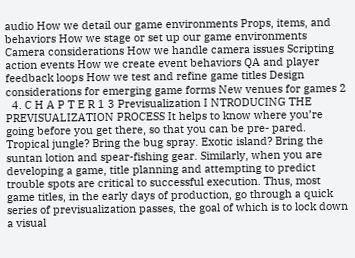audio How we detail our game environments Props, items, and behaviors How we stage or set up our game environments Camera considerations How we handle camera issues Scripting action events How we create event behaviors QA and player feedback loops How we test and refine game titles Design considerations for emerging game forms New venues for games 2
  4. C H A P T E R 1 3 Previsualization I NTRODUCING THE PREVISUALIZATION PROCESS It helps to know where you’re going before you get there, so that you can be pre- pared. Tropical jungle? Bring the bug spray. Exotic island? Bring the suntan lotion and spear-fishing gear. Similarly, when you are developing a game, title planning and attempting to predict trouble spots are critical to successful execution. Thus, most game titles, in the early days of production, go through a quick series of previsualization passes, the goal of which is to lock down a visual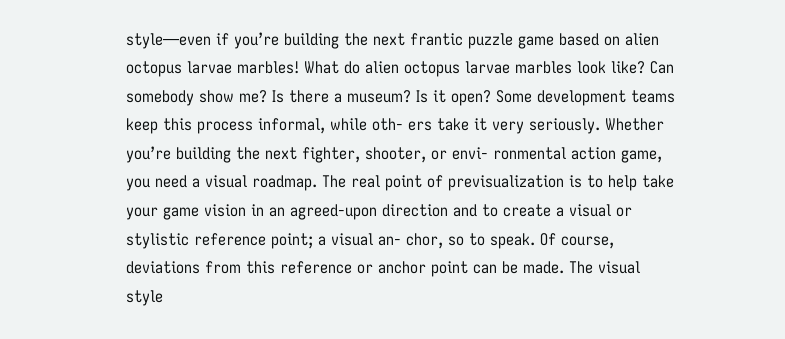style—even if you’re building the next frantic puzzle game based on alien octopus larvae marbles! What do alien octopus larvae marbles look like? Can somebody show me? Is there a museum? Is it open? Some development teams keep this process informal, while oth- ers take it very seriously. Whether you’re building the next fighter, shooter, or envi- ronmental action game, you need a visual roadmap. The real point of previsualization is to help take your game vision in an agreed-upon direction and to create a visual or stylistic reference point; a visual an- chor, so to speak. Of course, deviations from this reference or anchor point can be made. The visual style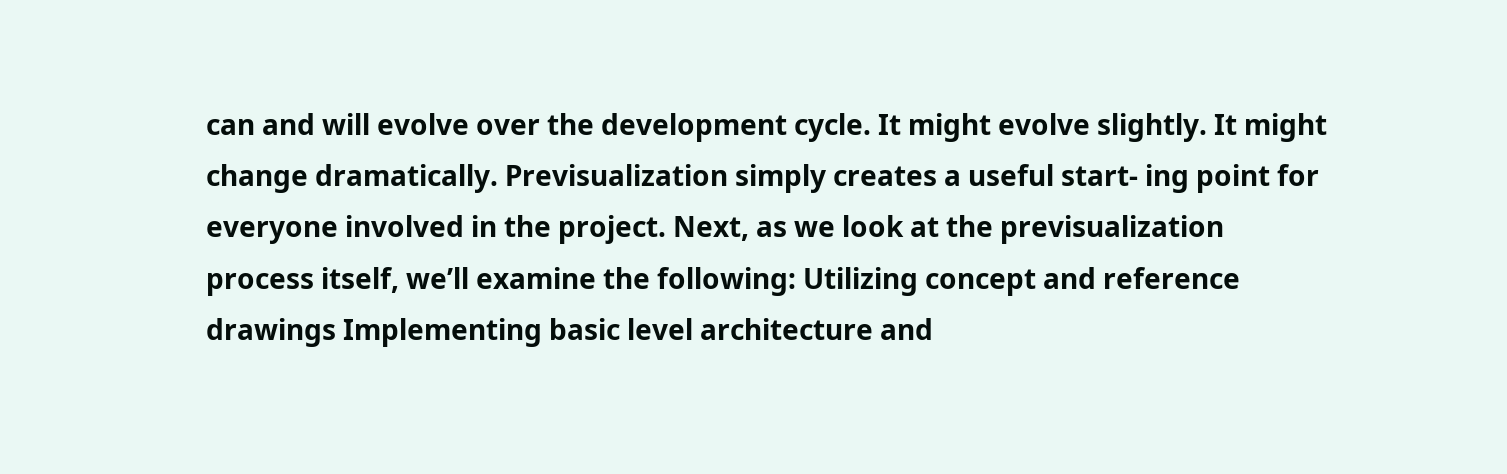can and will evolve over the development cycle. It might evolve slightly. It might change dramatically. Previsualization simply creates a useful start- ing point for everyone involved in the project. Next, as we look at the previsualization process itself, we’ll examine the following: Utilizing concept and reference drawings Implementing basic level architecture and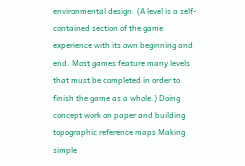environmental design. (A level is a self-contained section of the game experience with its own beginning and end. Most games feature many levels that must be completed in order to finish the game as a whole.) Doing concept work on paper and building topographic reference maps Making simple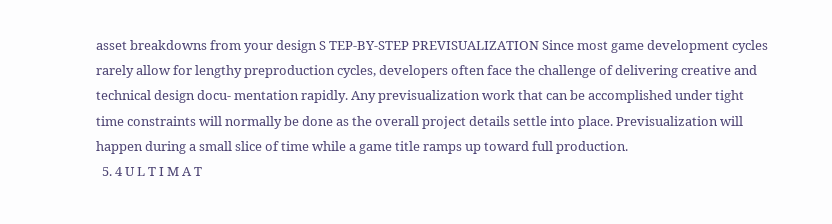asset breakdowns from your design S TEP-BY-STEP PREVISUALIZATION Since most game development cycles rarely allow for lengthy preproduction cycles, developers often face the challenge of delivering creative and technical design docu- mentation rapidly. Any previsualization work that can be accomplished under tight time constraints will normally be done as the overall project details settle into place. Previsualization will happen during a small slice of time while a game title ramps up toward full production.
  5. 4 U L T I M A T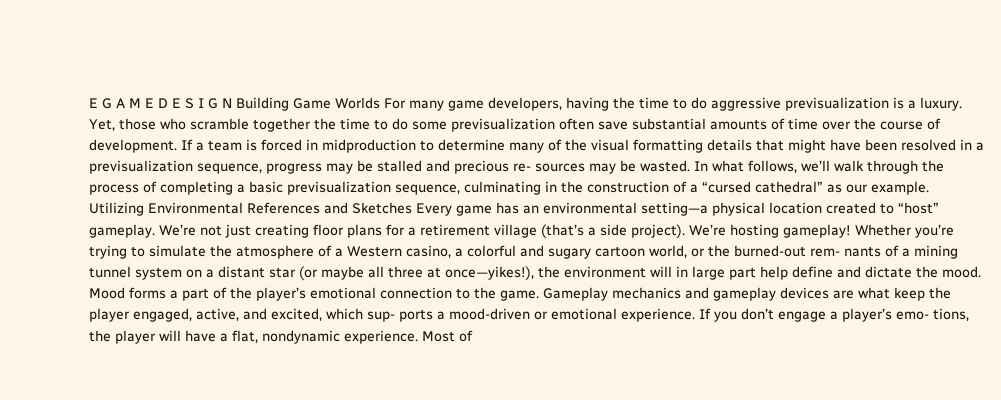E G A M E D E S I G N Building Game Worlds For many game developers, having the time to do aggressive previsualization is a luxury. Yet, those who scramble together the time to do some previsualization often save substantial amounts of time over the course of development. If a team is forced in midproduction to determine many of the visual formatting details that might have been resolved in a previsualization sequence, progress may be stalled and precious re- sources may be wasted. In what follows, we’ll walk through the process of completing a basic previsualization sequence, culminating in the construction of a “cursed cathedral” as our example. Utilizing Environmental References and Sketches Every game has an environmental setting—a physical location created to “host” gameplay. We’re not just creating floor plans for a retirement village (that’s a side project). We’re hosting gameplay! Whether you’re trying to simulate the atmosphere of a Western casino, a colorful and sugary cartoon world, or the burned-out rem- nants of a mining tunnel system on a distant star (or maybe all three at once—yikes!), the environment will in large part help define and dictate the mood. Mood forms a part of the player’s emotional connection to the game. Gameplay mechanics and gameplay devices are what keep the player engaged, active, and excited, which sup- ports a mood-driven or emotional experience. If you don’t engage a player’s emo- tions, the player will have a flat, nondynamic experience. Most of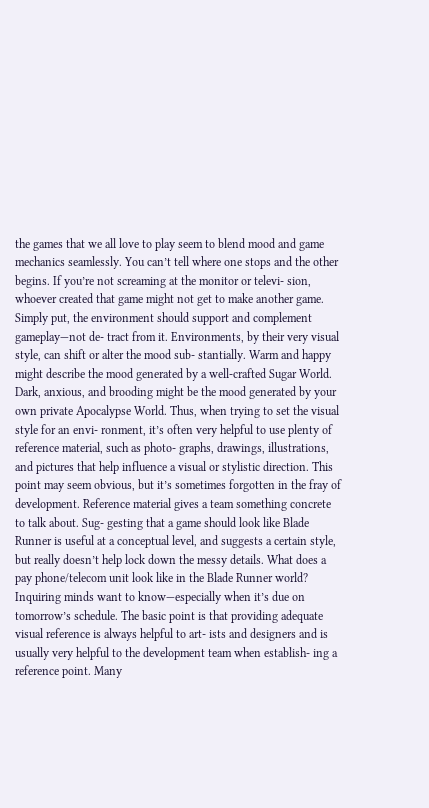the games that we all love to play seem to blend mood and game mechanics seamlessly. You can’t tell where one stops and the other begins. If you’re not screaming at the monitor or televi- sion, whoever created that game might not get to make another game. Simply put, the environment should support and complement gameplay—not de- tract from it. Environments, by their very visual style, can shift or alter the mood sub- stantially. Warm and happy might describe the mood generated by a well-crafted Sugar World. Dark, anxious, and brooding might be the mood generated by your own private Apocalypse World. Thus, when trying to set the visual style for an envi- ronment, it’s often very helpful to use plenty of reference material, such as photo- graphs, drawings, illustrations, and pictures that help influence a visual or stylistic direction. This point may seem obvious, but it’s sometimes forgotten in the fray of development. Reference material gives a team something concrete to talk about. Sug- gesting that a game should look like Blade Runner is useful at a conceptual level, and suggests a certain style, but really doesn’t help lock down the messy details. What does a pay phone/telecom unit look like in the Blade Runner world? Inquiring minds want to know—especially when it’s due on tomorrow’s schedule. The basic point is that providing adequate visual reference is always helpful to art- ists and designers and is usually very helpful to the development team when establish- ing a reference point. Many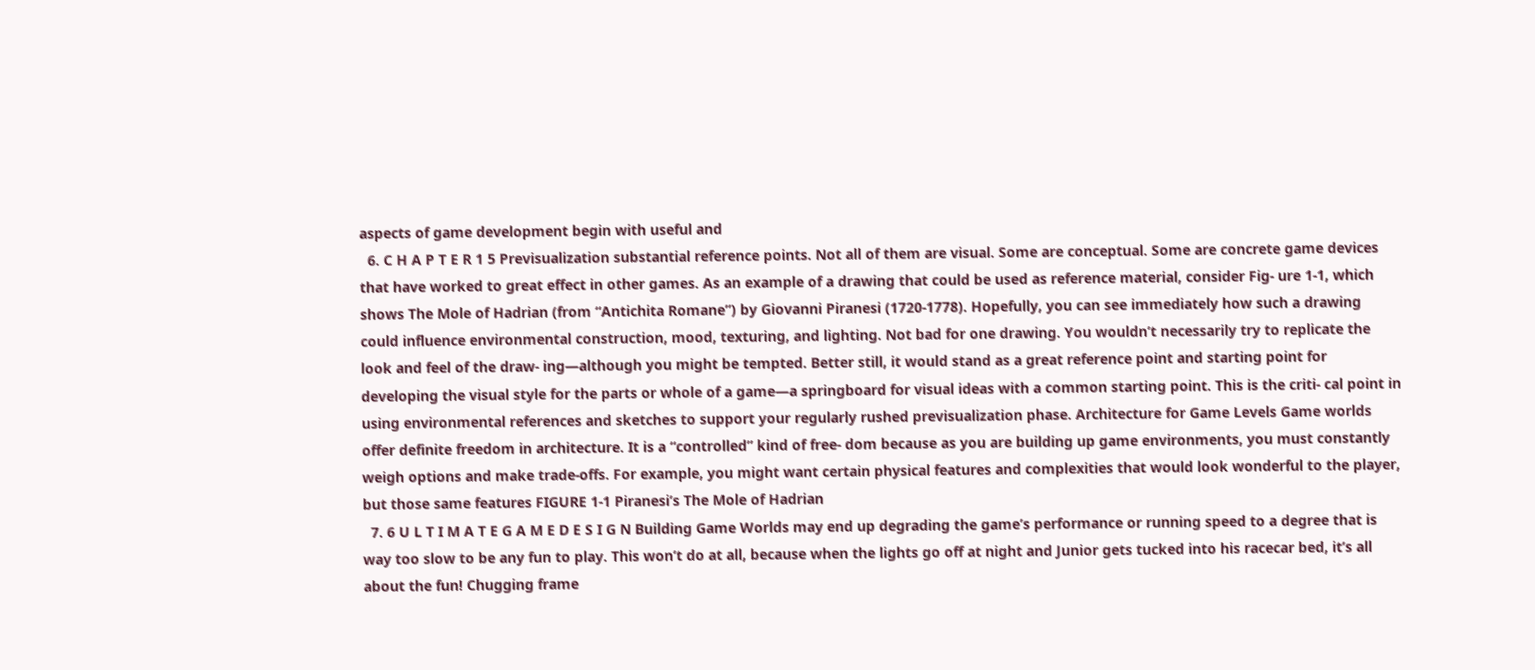aspects of game development begin with useful and
  6. C H A P T E R 1 5 Previsualization substantial reference points. Not all of them are visual. Some are conceptual. Some are concrete game devices that have worked to great effect in other games. As an example of a drawing that could be used as reference material, consider Fig- ure 1-1, which shows The Mole of Hadrian (from “Antichita Romane”) by Giovanni Piranesi (1720-1778). Hopefully, you can see immediately how such a drawing could influence environmental construction, mood, texturing, and lighting. Not bad for one drawing. You wouldn’t necessarily try to replicate the look and feel of the draw- ing—although you might be tempted. Better still, it would stand as a great reference point and starting point for developing the visual style for the parts or whole of a game—a springboard for visual ideas with a common starting point. This is the criti- cal point in using environmental references and sketches to support your regularly rushed previsualization phase. Architecture for Game Levels Game worlds offer definite freedom in architecture. It is a “controlled” kind of free- dom because as you are building up game environments, you must constantly weigh options and make trade-offs. For example, you might want certain physical features and complexities that would look wonderful to the player, but those same features FIGURE 1-1 Piranesi’s The Mole of Hadrian
  7. 6 U L T I M A T E G A M E D E S I G N Building Game Worlds may end up degrading the game’s performance or running speed to a degree that is way too slow to be any fun to play. This won’t do at all, because when the lights go off at night and Junior gets tucked into his racecar bed, it’s all about the fun! Chugging frame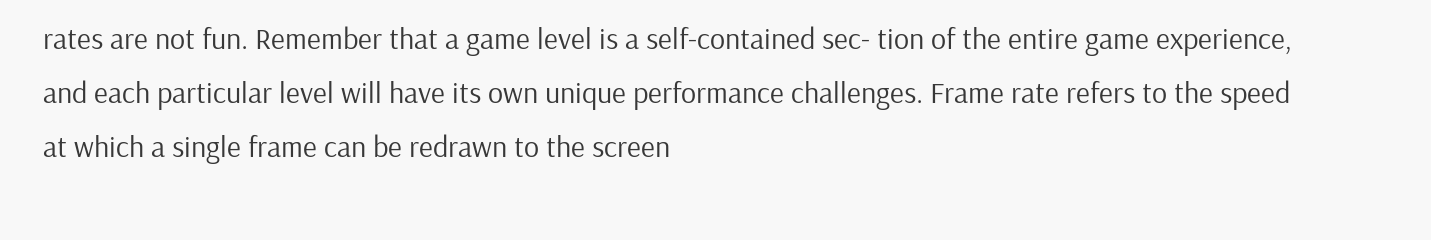rates are not fun. Remember that a game level is a self-contained sec- tion of the entire game experience, and each particular level will have its own unique performance challenges. Frame rate refers to the speed at which a single frame can be redrawn to the screen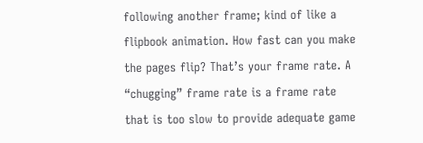following another frame; kind of like a flipbook animation. How fast can you make the pages flip? That’s your frame rate. A “chugging” frame rate is a frame rate that is too slow to provide adequate game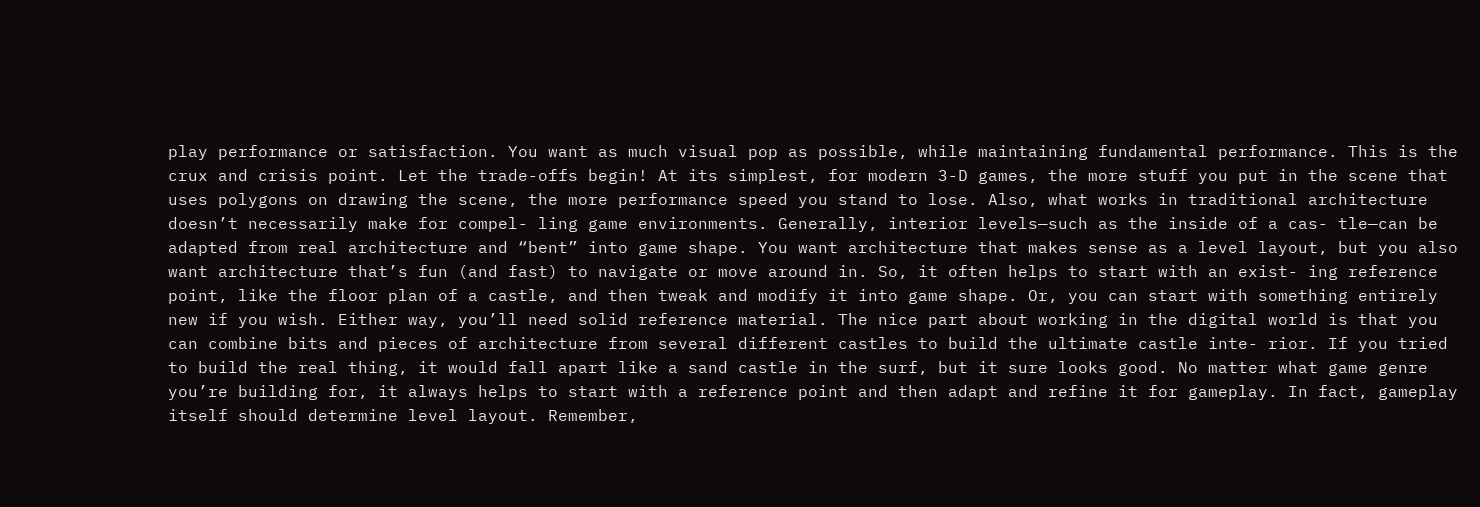play performance or satisfaction. You want as much visual pop as possible, while maintaining fundamental performance. This is the crux and crisis point. Let the trade-offs begin! At its simplest, for modern 3-D games, the more stuff you put in the scene that uses polygons on drawing the scene, the more performance speed you stand to lose. Also, what works in traditional architecture doesn’t necessarily make for compel- ling game environments. Generally, interior levels—such as the inside of a cas- tle—can be adapted from real architecture and “bent” into game shape. You want architecture that makes sense as a level layout, but you also want architecture that’s fun (and fast) to navigate or move around in. So, it often helps to start with an exist- ing reference point, like the floor plan of a castle, and then tweak and modify it into game shape. Or, you can start with something entirely new if you wish. Either way, you’ll need solid reference material. The nice part about working in the digital world is that you can combine bits and pieces of architecture from several different castles to build the ultimate castle inte- rior. If you tried to build the real thing, it would fall apart like a sand castle in the surf, but it sure looks good. No matter what game genre you’re building for, it always helps to start with a reference point and then adapt and refine it for gameplay. In fact, gameplay itself should determine level layout. Remember,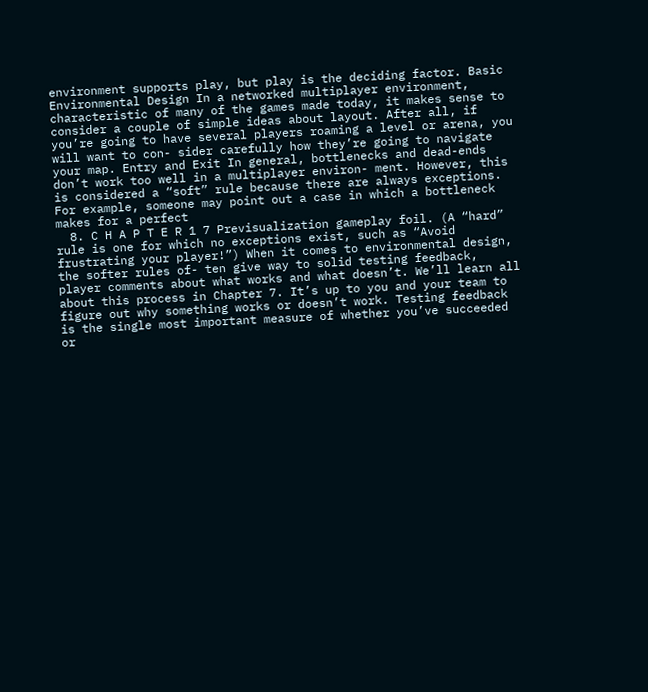environment supports play, but play is the deciding factor. Basic Environmental Design In a networked multiplayer environment, characteristic of many of the games made today, it makes sense to consider a couple of simple ideas about layout. After all, if you’re going to have several players roaming a level or arena, you will want to con- sider carefully how they’re going to navigate your map. Entry and Exit In general, bottlenecks and dead-ends don’t work too well in a multiplayer environ- ment. However, this is considered a “soft” rule because there are always exceptions. For example, someone may point out a case in which a bottleneck makes for a perfect
  8. C H A P T E R 1 7 Previsualization gameplay foil. (A “hard” rule is one for which no exceptions exist, such as “Avoid frustrating your player!”) When it comes to environmental design, the softer rules of- ten give way to solid testing feedback, player comments about what works and what doesn’t. We’ll learn all about this process in Chapter 7. It’s up to you and your team to figure out why something works or doesn’t work. Testing feedback is the single most important measure of whether you’ve succeeded or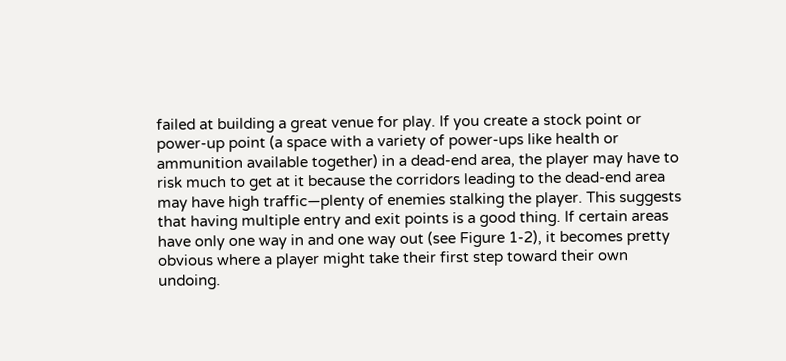failed at building a great venue for play. If you create a stock point or power-up point (a space with a variety of power-ups like health or ammunition available together) in a dead-end area, the player may have to risk much to get at it because the corridors leading to the dead-end area may have high traffic—plenty of enemies stalking the player. This suggests that having multiple entry and exit points is a good thing. If certain areas have only one way in and one way out (see Figure 1-2), it becomes pretty obvious where a player might take their first step toward their own undoing.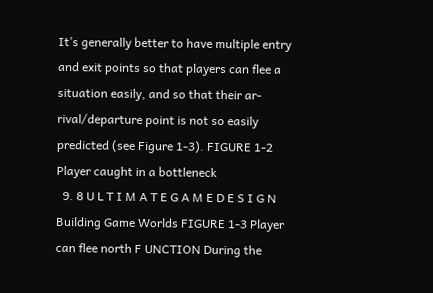It’s generally better to have multiple entry and exit points so that players can flee a situation easily, and so that their ar- rival/departure point is not so easily predicted (see Figure 1-3). FIGURE 1-2 Player caught in a bottleneck
  9. 8 U L T I M A T E G A M E D E S I G N Building Game Worlds FIGURE 1-3 Player can flee north F UNCTION During the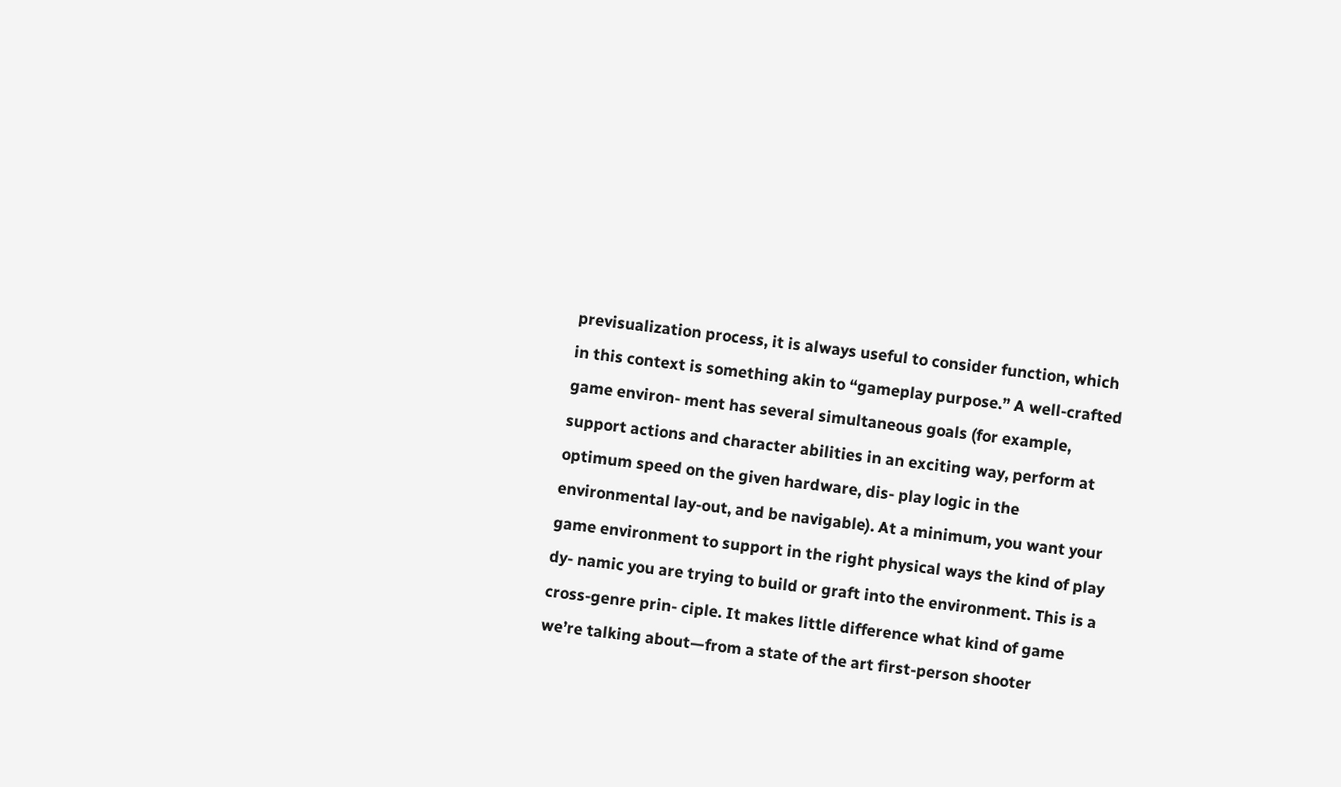previsualization process, it is always useful to consider function, which in this context is something akin to “gameplay purpose.” A well-crafted game environ- ment has several simultaneous goals (for example, support actions and character abilities in an exciting way, perform at optimum speed on the given hardware, dis- play logic in the environmental lay-out, and be navigable). At a minimum, you want your game environment to support in the right physical ways the kind of play dy- namic you are trying to build or graft into the environment. This is a cross-genre prin- ciple. It makes little difference what kind of game we’re talking about—from a state of the art first-person shooter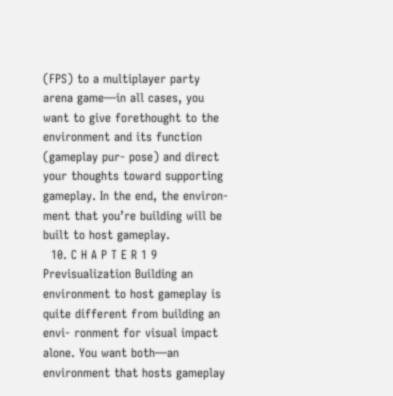(FPS) to a multiplayer party arena game—in all cases, you want to give forethought to the environment and its function (gameplay pur- pose) and direct your thoughts toward supporting gameplay. In the end, the environ- ment that you’re building will be built to host gameplay.
  10. C H A P T E R 1 9 Previsualization Building an environment to host gameplay is quite different from building an envi- ronment for visual impact alone. You want both—an environment that hosts gameplay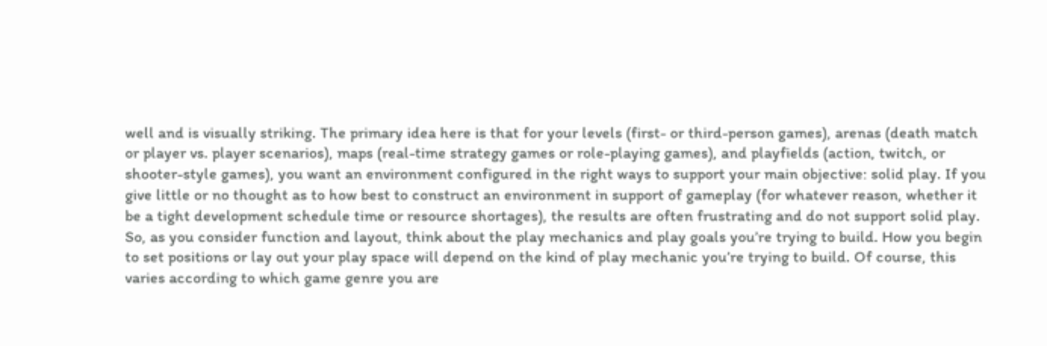well and is visually striking. The primary idea here is that for your levels (first- or third-person games), arenas (death match or player vs. player scenarios), maps (real-time strategy games or role-playing games), and playfields (action, twitch, or shooter-style games), you want an environment configured in the right ways to support your main objective: solid play. If you give little or no thought as to how best to construct an environment in support of gameplay (for whatever reason, whether it be a tight development schedule time or resource shortages), the results are often frustrating and do not support solid play. So, as you consider function and layout, think about the play mechanics and play goals you’re trying to build. How you begin to set positions or lay out your play space will depend on the kind of play mechanic you’re trying to build. Of course, this varies according to which game genre you are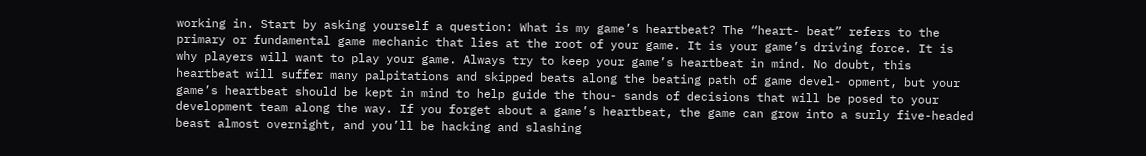working in. Start by asking yourself a question: What is my game’s heartbeat? The “heart- beat” refers to the primary or fundamental game mechanic that lies at the root of your game. It is your game’s driving force. It is why players will want to play your game. Always try to keep your game’s heartbeat in mind. No doubt, this heartbeat will suffer many palpitations and skipped beats along the beating path of game devel- opment, but your game’s heartbeat should be kept in mind to help guide the thou- sands of decisions that will be posed to your development team along the way. If you forget about a game’s heartbeat, the game can grow into a surly five-headed beast almost overnight, and you’ll be hacking and slashing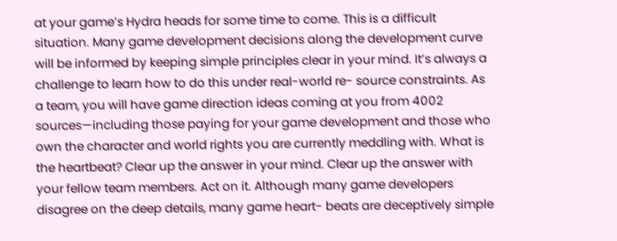at your game’s Hydra heads for some time to come. This is a difficult situation. Many game development decisions along the development curve will be informed by keeping simple principles clear in your mind. It’s always a challenge to learn how to do this under real-world re- source constraints. As a team, you will have game direction ideas coming at you from 4002 sources—including those paying for your game development and those who own the character and world rights you are currently meddling with. What is the heartbeat? Clear up the answer in your mind. Clear up the answer with your fellow team members. Act on it. Although many game developers disagree on the deep details, many game heart- beats are deceptively simple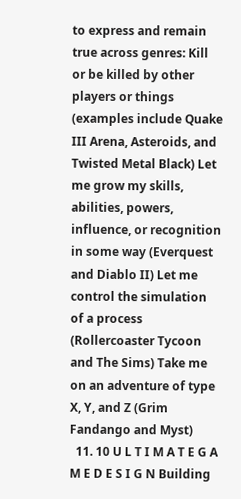to express and remain true across genres: Kill or be killed by other players or things (examples include Quake III Arena, Asteroids, and Twisted Metal Black) Let me grow my skills, abilities, powers, influence, or recognition in some way (Everquest and Diablo II) Let me control the simulation of a process (Rollercoaster Tycoon and The Sims) Take me on an adventure of type X, Y, and Z (Grim Fandango and Myst)
  11. 10 U L T I M A T E G A M E D E S I G N Building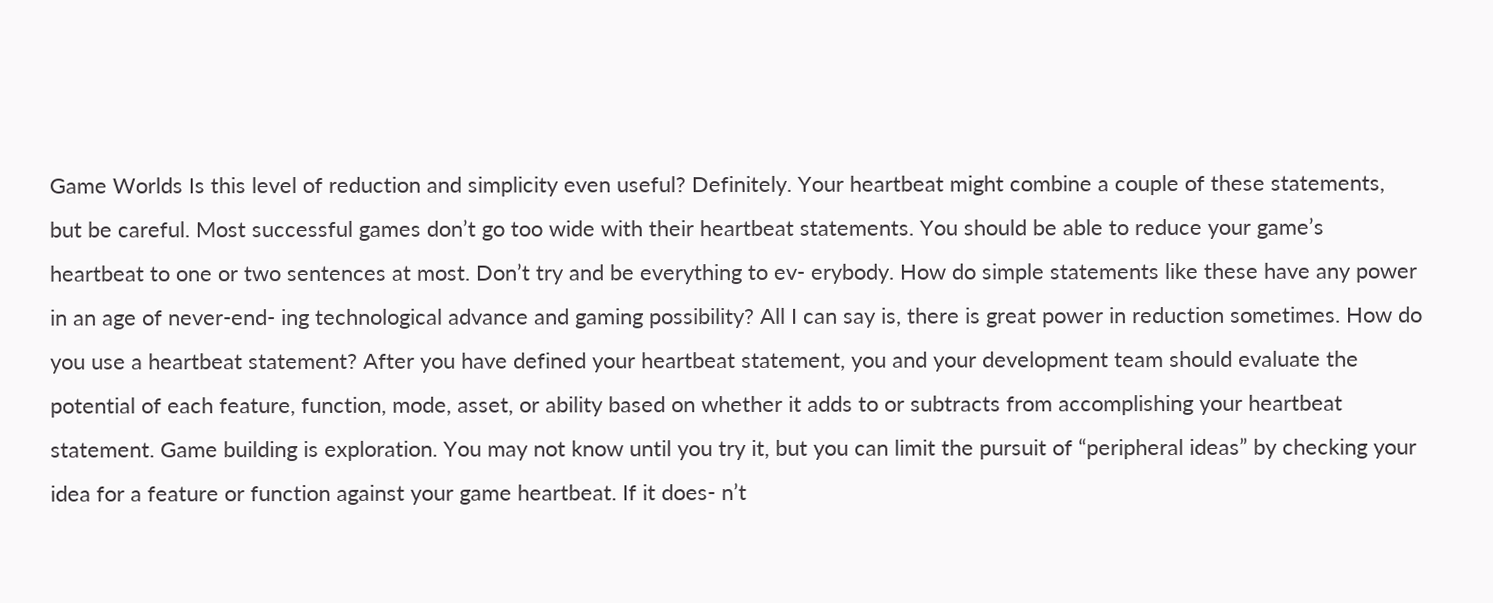Game Worlds Is this level of reduction and simplicity even useful? Definitely. Your heartbeat might combine a couple of these statements, but be careful. Most successful games don’t go too wide with their heartbeat statements. You should be able to reduce your game’s heartbeat to one or two sentences at most. Don’t try and be everything to ev- erybody. How do simple statements like these have any power in an age of never-end- ing technological advance and gaming possibility? All I can say is, there is great power in reduction sometimes. How do you use a heartbeat statement? After you have defined your heartbeat statement, you and your development team should evaluate the potential of each feature, function, mode, asset, or ability based on whether it adds to or subtracts from accomplishing your heartbeat statement. Game building is exploration. You may not know until you try it, but you can limit the pursuit of “peripheral ideas” by checking your idea for a feature or function against your game heartbeat. If it does- n’t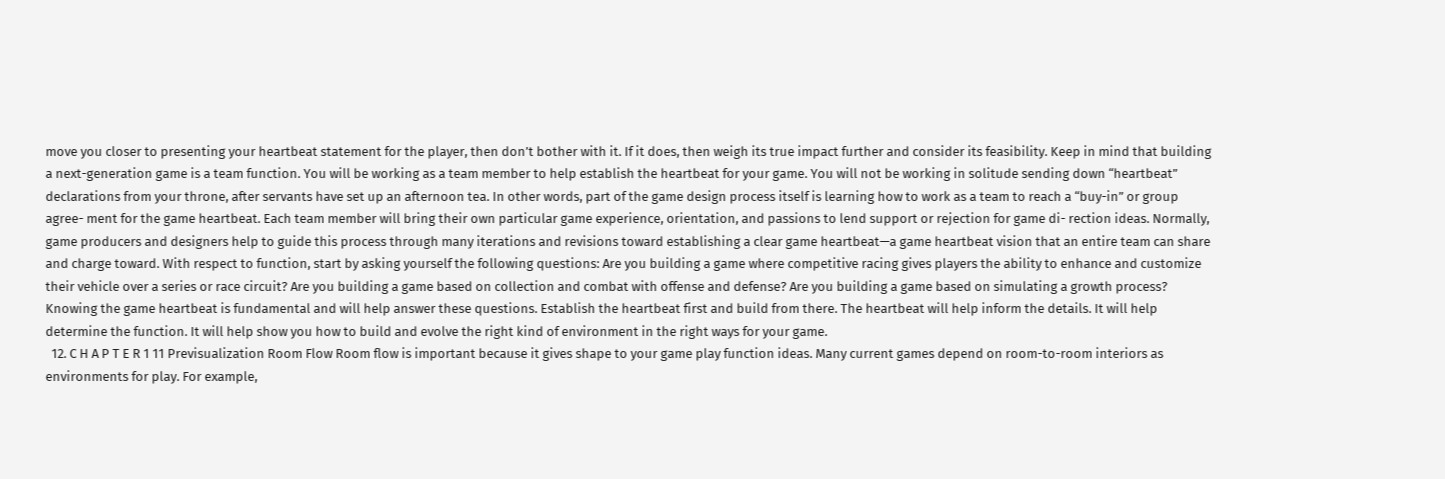move you closer to presenting your heartbeat statement for the player, then don’t bother with it. If it does, then weigh its true impact further and consider its feasibility. Keep in mind that building a next-generation game is a team function. You will be working as a team member to help establish the heartbeat for your game. You will not be working in solitude sending down “heartbeat” declarations from your throne, after servants have set up an afternoon tea. In other words, part of the game design process itself is learning how to work as a team to reach a “buy-in” or group agree- ment for the game heartbeat. Each team member will bring their own particular game experience, orientation, and passions to lend support or rejection for game di- rection ideas. Normally, game producers and designers help to guide this process through many iterations and revisions toward establishing a clear game heartbeat—a game heartbeat vision that an entire team can share and charge toward. With respect to function, start by asking yourself the following questions: Are you building a game where competitive racing gives players the ability to enhance and customize their vehicle over a series or race circuit? Are you building a game based on collection and combat with offense and defense? Are you building a game based on simulating a growth process? Knowing the game heartbeat is fundamental and will help answer these questions. Establish the heartbeat first and build from there. The heartbeat will help inform the details. It will help determine the function. It will help show you how to build and evolve the right kind of environment in the right ways for your game.
  12. C H A P T E R 1 11 Previsualization Room Flow Room flow is important because it gives shape to your game play function ideas. Many current games depend on room-to-room interiors as environments for play. For example,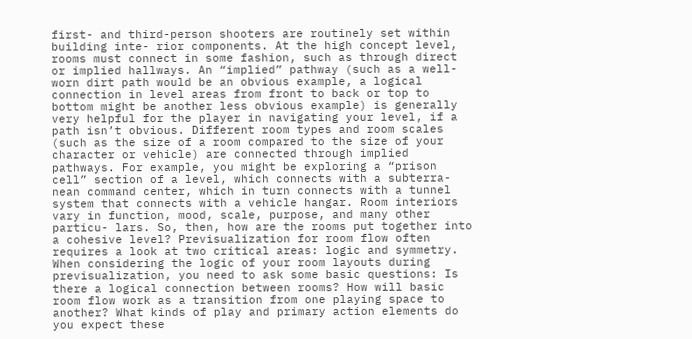first- and third-person shooters are routinely set within building inte- rior components. At the high concept level, rooms must connect in some fashion, such as through direct or implied hallways. An “implied” pathway (such as a well- worn dirt path would be an obvious example, a logical connection in level areas from front to back or top to bottom might be another less obvious example) is generally very helpful for the player in navigating your level, if a path isn’t obvious. Different room types and room scales (such as the size of a room compared to the size of your character or vehicle) are connected through implied pathways. For example, you might be exploring a “prison cell” section of a level, which connects with a subterra- nean command center, which in turn connects with a tunnel system that connects with a vehicle hangar. Room interiors vary in function, mood, scale, purpose, and many other particu- lars. So, then, how are the rooms put together into a cohesive level? Previsualization for room flow often requires a look at two critical areas: logic and symmetry. When considering the logic of your room layouts during previsualization, you need to ask some basic questions: Is there a logical connection between rooms? How will basic room flow work as a transition from one playing space to another? What kinds of play and primary action elements do you expect these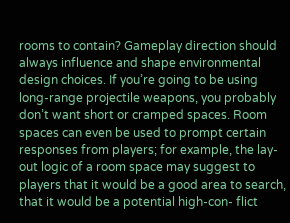rooms to contain? Gameplay direction should always influence and shape environmental design choices. If you’re going to be using long-range projectile weapons, you probably don’t want short or cramped spaces. Room spaces can even be used to prompt certain responses from players; for example, the lay-out logic of a room space may suggest to players that it would be a good area to search, that it would be a potential high-con- flict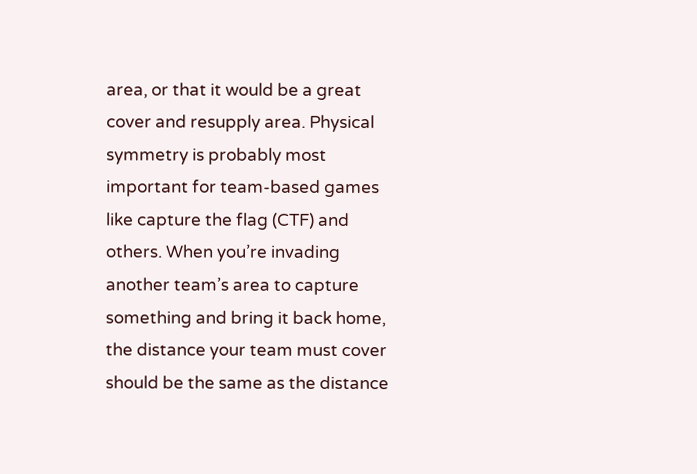area, or that it would be a great cover and resupply area. Physical symmetry is probably most important for team-based games like capture the flag (CTF) and others. When you’re invading another team’s area to capture something and bring it back home, the distance your team must cover should be the same as the distance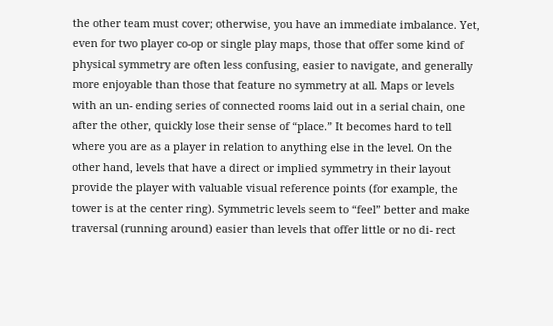the other team must cover; otherwise, you have an immediate imbalance. Yet, even for two player co-op or single play maps, those that offer some kind of physical symmetry are often less confusing, easier to navigate, and generally more enjoyable than those that feature no symmetry at all. Maps or levels with an un- ending series of connected rooms laid out in a serial chain, one after the other, quickly lose their sense of “place.” It becomes hard to tell where you are as a player in relation to anything else in the level. On the other hand, levels that have a direct or implied symmetry in their layout provide the player with valuable visual reference points (for example, the tower is at the center ring). Symmetric levels seem to “feel” better and make traversal (running around) easier than levels that offer little or no di- rect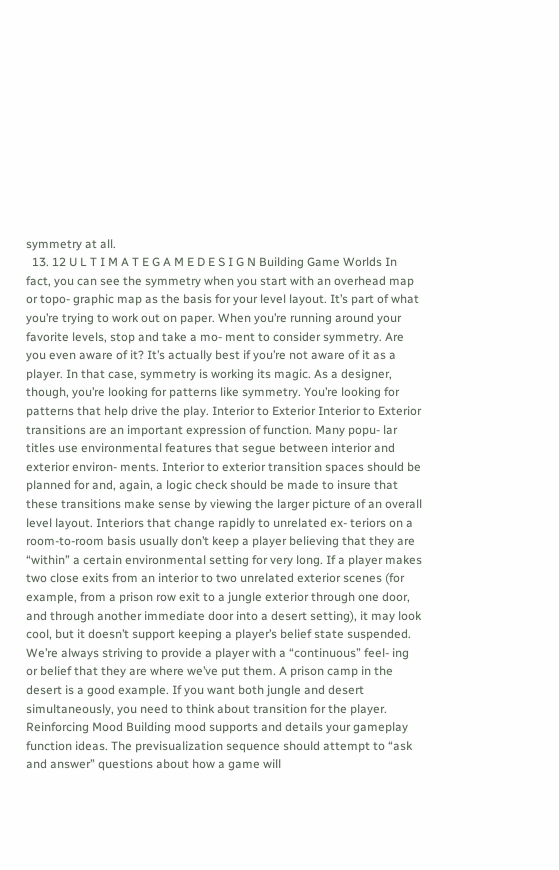symmetry at all.
  13. 12 U L T I M A T E G A M E D E S I G N Building Game Worlds In fact, you can see the symmetry when you start with an overhead map or topo- graphic map as the basis for your level layout. It’s part of what you’re trying to work out on paper. When you’re running around your favorite levels, stop and take a mo- ment to consider symmetry. Are you even aware of it? It’s actually best if you’re not aware of it as a player. In that case, symmetry is working its magic. As a designer, though, you’re looking for patterns like symmetry. You’re looking for patterns that help drive the play. Interior to Exterior Interior to Exterior transitions are an important expression of function. Many popu- lar titles use environmental features that segue between interior and exterior environ- ments. Interior to exterior transition spaces should be planned for and, again, a logic check should be made to insure that these transitions make sense by viewing the larger picture of an overall level layout. Interiors that change rapidly to unrelated ex- teriors on a room-to-room basis usually don’t keep a player believing that they are “within” a certain environmental setting for very long. If a player makes two close exits from an interior to two unrelated exterior scenes (for example, from a prison row exit to a jungle exterior through one door, and through another immediate door into a desert setting), it may look cool, but it doesn’t support keeping a player’s belief state suspended. We’re always striving to provide a player with a “continuous” feel- ing or belief that they are where we’ve put them. A prison camp in the desert is a good example. If you want both jungle and desert simultaneously, you need to think about transition for the player. Reinforcing Mood Building mood supports and details your gameplay function ideas. The previsualization sequence should attempt to “ask and answer” questions about how a game will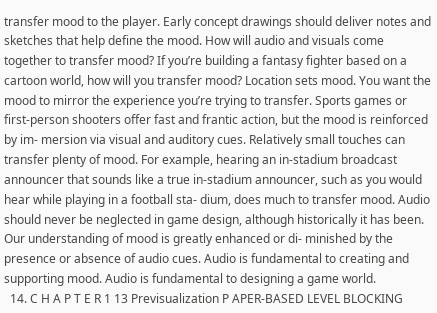transfer mood to the player. Early concept drawings should deliver notes and sketches that help define the mood. How will audio and visuals come together to transfer mood? If you’re building a fantasy fighter based on a cartoon world, how will you transfer mood? Location sets mood. You want the mood to mirror the experience you’re trying to transfer. Sports games or first-person shooters offer fast and frantic action, but the mood is reinforced by im- mersion via visual and auditory cues. Relatively small touches can transfer plenty of mood. For example, hearing an in-stadium broadcast announcer that sounds like a true in-stadium announcer, such as you would hear while playing in a football sta- dium, does much to transfer mood. Audio should never be neglected in game design, although historically it has been. Our understanding of mood is greatly enhanced or di- minished by the presence or absence of audio cues. Audio is fundamental to creating and supporting mood. Audio is fundamental to designing a game world.
  14. C H A P T E R 1 13 Previsualization P APER-BASED LEVEL BLOCKING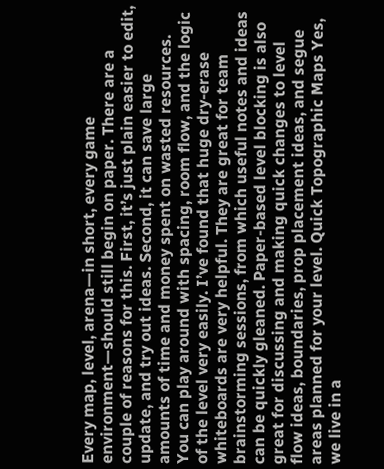Every map, level, arena—in short, every game environment—should still begin on paper. There are a couple of reasons for this. First, it’s just plain easier to edit, update, and try out ideas. Second, it can save large amounts of time and money spent on wasted resources. You can play around with spacing, room flow, and the logic of the level very easily. I’ve found that huge dry-erase whiteboards are very helpful. They are great for team brainstorming sessions, from which useful notes and ideas can be quickly gleaned. Paper-based level blocking is also great for discussing and making quick changes to level flow ideas, boundaries, prop placement ideas, and segue areas planned for your level. Quick Topographic Maps Yes, we live in a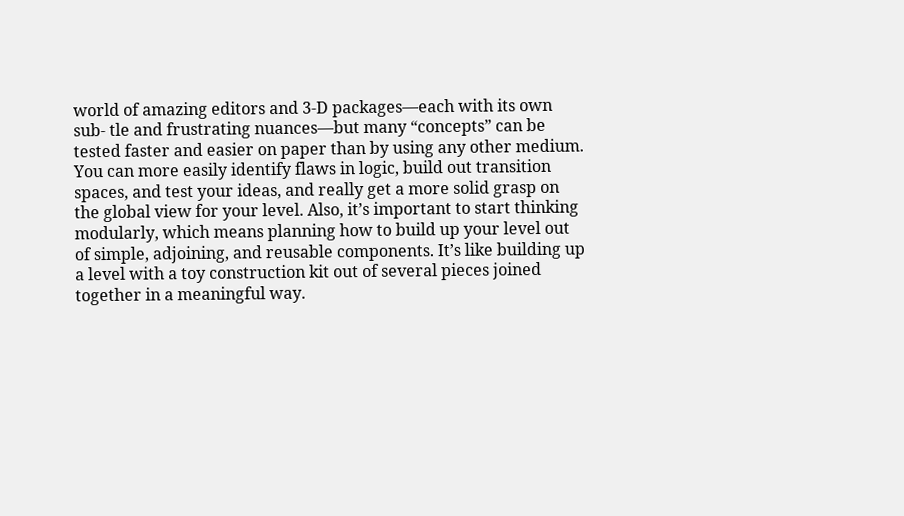world of amazing editors and 3-D packages—each with its own sub- tle and frustrating nuances—but many “concepts” can be tested faster and easier on paper than by using any other medium. You can more easily identify flaws in logic, build out transition spaces, and test your ideas, and really get a more solid grasp on the global view for your level. Also, it’s important to start thinking modularly, which means planning how to build up your level out of simple, adjoining, and reusable components. It’s like building up a level with a toy construction kit out of several pieces joined together in a meaningful way.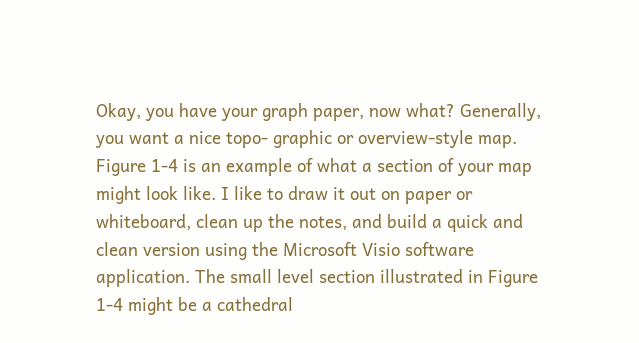Okay, you have your graph paper, now what? Generally, you want a nice topo- graphic or overview-style map. Figure 1-4 is an example of what a section of your map might look like. I like to draw it out on paper or whiteboard, clean up the notes, and build a quick and clean version using the Microsoft Visio software application. The small level section illustrated in Figure 1-4 might be a cathedral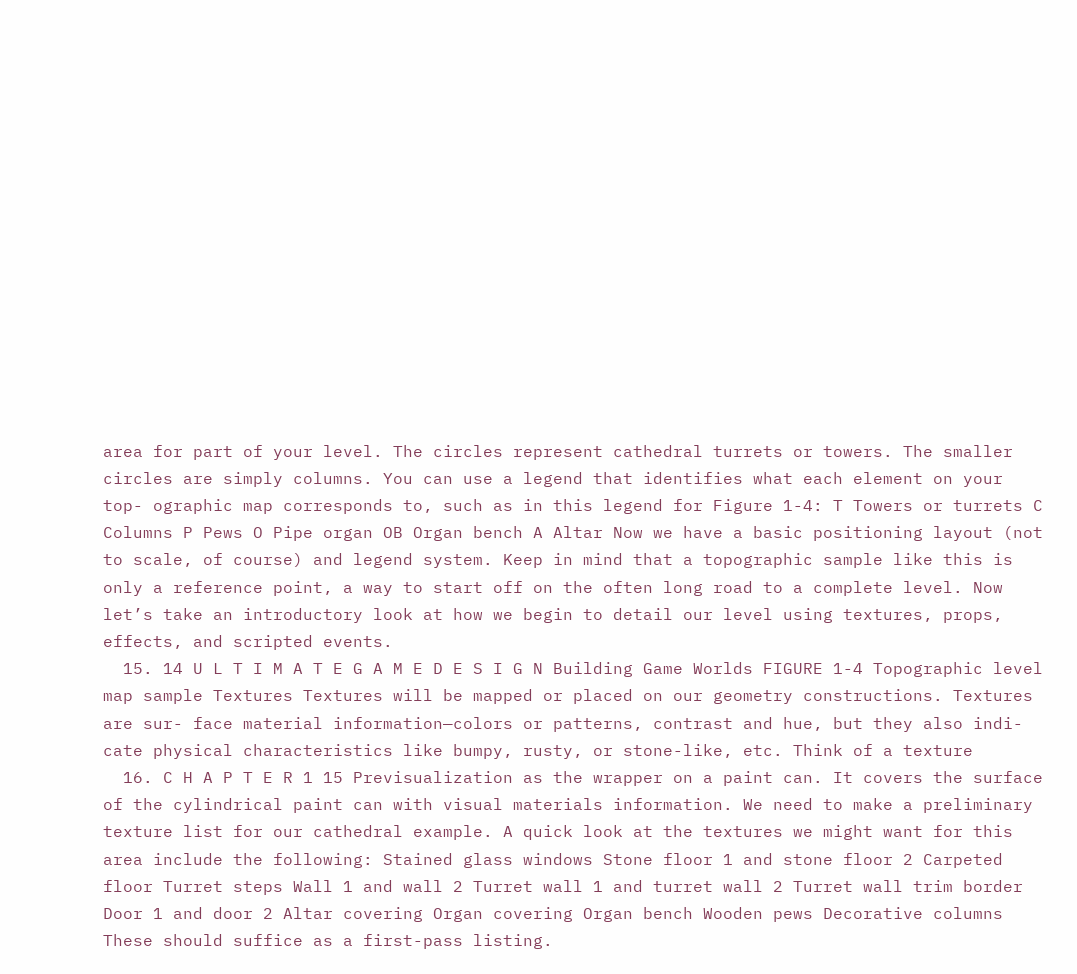area for part of your level. The circles represent cathedral turrets or towers. The smaller circles are simply columns. You can use a legend that identifies what each element on your top- ographic map corresponds to, such as in this legend for Figure 1-4: T Towers or turrets C Columns P Pews O Pipe organ OB Organ bench A Altar Now we have a basic positioning layout (not to scale, of course) and legend system. Keep in mind that a topographic sample like this is only a reference point, a way to start off on the often long road to a complete level. Now let’s take an introductory look at how we begin to detail our level using textures, props, effects, and scripted events.
  15. 14 U L T I M A T E G A M E D E S I G N Building Game Worlds FIGURE 1-4 Topographic level map sample Textures Textures will be mapped or placed on our geometry constructions. Textures are sur- face material information—colors or patterns, contrast and hue, but they also indi- cate physical characteristics like bumpy, rusty, or stone-like, etc. Think of a texture
  16. C H A P T E R 1 15 Previsualization as the wrapper on a paint can. It covers the surface of the cylindrical paint can with visual materials information. We need to make a preliminary texture list for our cathedral example. A quick look at the textures we might want for this area include the following: Stained glass windows Stone floor 1 and stone floor 2 Carpeted floor Turret steps Wall 1 and wall 2 Turret wall 1 and turret wall 2 Turret wall trim border Door 1 and door 2 Altar covering Organ covering Organ bench Wooden pews Decorative columns These should suffice as a first-pass listing.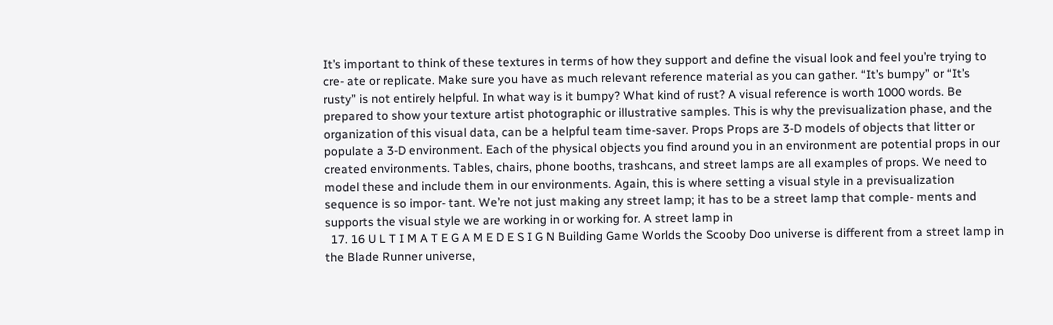It’s important to think of these textures in terms of how they support and define the visual look and feel you’re trying to cre- ate or replicate. Make sure you have as much relevant reference material as you can gather. “It’s bumpy” or “It’s rusty” is not entirely helpful. In what way is it bumpy? What kind of rust? A visual reference is worth 1000 words. Be prepared to show your texture artist photographic or illustrative samples. This is why the previsualization phase, and the organization of this visual data, can be a helpful team time-saver. Props Props are 3-D models of objects that litter or populate a 3-D environment. Each of the physical objects you find around you in an environment are potential props in our created environments. Tables, chairs, phone booths, trashcans, and street lamps are all examples of props. We need to model these and include them in our environments. Again, this is where setting a visual style in a previsualization sequence is so impor- tant. We’re not just making any street lamp; it has to be a street lamp that comple- ments and supports the visual style we are working in or working for. A street lamp in
  17. 16 U L T I M A T E G A M E D E S I G N Building Game Worlds the Scooby Doo universe is different from a street lamp in the Blade Runner universe,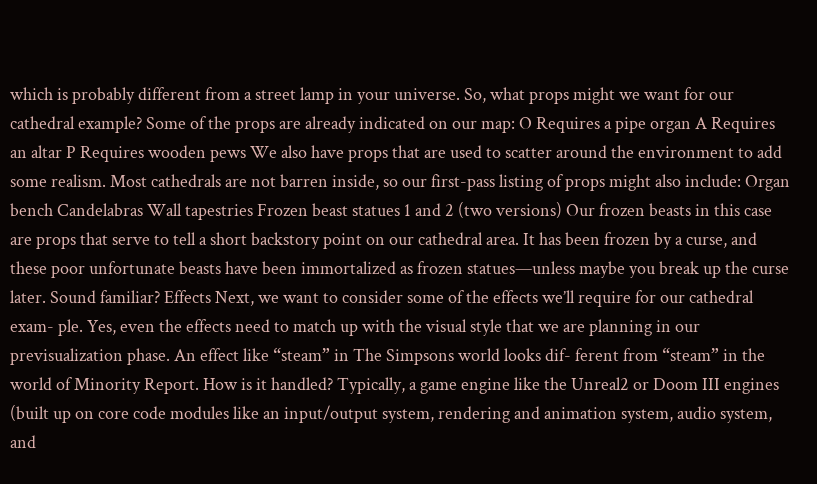which is probably different from a street lamp in your universe. So, what props might we want for our cathedral example? Some of the props are already indicated on our map: O Requires a pipe organ A Requires an altar P Requires wooden pews We also have props that are used to scatter around the environment to add some realism. Most cathedrals are not barren inside, so our first-pass listing of props might also include: Organ bench Candelabras Wall tapestries Frozen beast statues 1 and 2 (two versions) Our frozen beasts in this case are props that serve to tell a short backstory point on our cathedral area. It has been frozen by a curse, and these poor unfortunate beasts have been immortalized as frozen statues—unless maybe you break up the curse later. Sound familiar? Effects Next, we want to consider some of the effects we’ll require for our cathedral exam- ple. Yes, even the effects need to match up with the visual style that we are planning in our previsualization phase. An effect like “steam” in The Simpsons world looks dif- ferent from “steam” in the world of Minority Report. How is it handled? Typically, a game engine like the Unreal2 or Doom III engines (built up on core code modules like an input/output system, rendering and animation system, audio system, and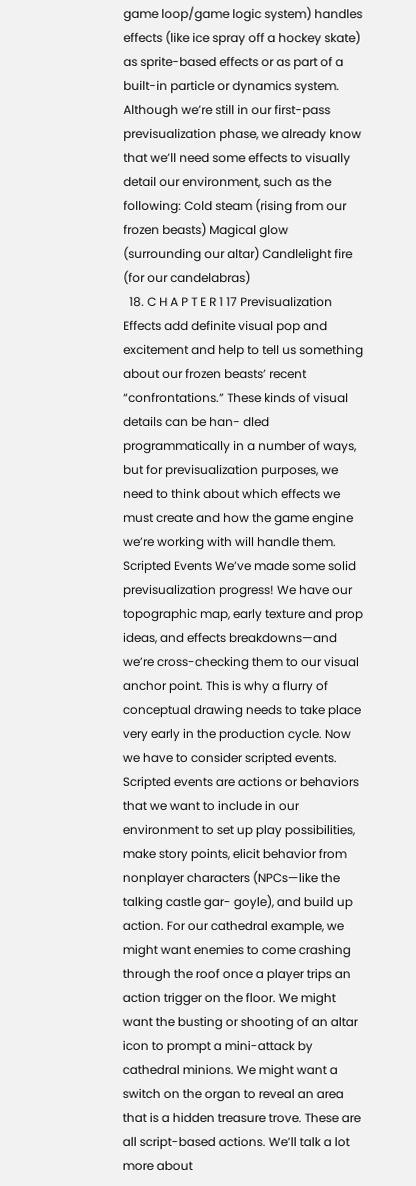game loop/game logic system) handles effects (like ice spray off a hockey skate) as sprite-based effects or as part of a built-in particle or dynamics system. Although we’re still in our first-pass previsualization phase, we already know that we’ll need some effects to visually detail our environment, such as the following: Cold steam (rising from our frozen beasts) Magical glow (surrounding our altar) Candlelight fire (for our candelabras)
  18. C H A P T E R 1 17 Previsualization Effects add definite visual pop and excitement and help to tell us something about our frozen beasts’ recent “confrontations.” These kinds of visual details can be han- dled programmatically in a number of ways, but for previsualization purposes, we need to think about which effects we must create and how the game engine we’re working with will handle them. Scripted Events We’ve made some solid previsualization progress! We have our topographic map, early texture and prop ideas, and effects breakdowns—and we’re cross-checking them to our visual anchor point. This is why a flurry of conceptual drawing needs to take place very early in the production cycle. Now we have to consider scripted events. Scripted events are actions or behaviors that we want to include in our environment to set up play possibilities, make story points, elicit behavior from nonplayer characters (NPCs—like the talking castle gar- goyle), and build up action. For our cathedral example, we might want enemies to come crashing through the roof once a player trips an action trigger on the floor. We might want the busting or shooting of an altar icon to prompt a mini-attack by cathedral minions. We might want a switch on the organ to reveal an area that is a hidden treasure trove. These are all script-based actions. We’ll talk a lot more about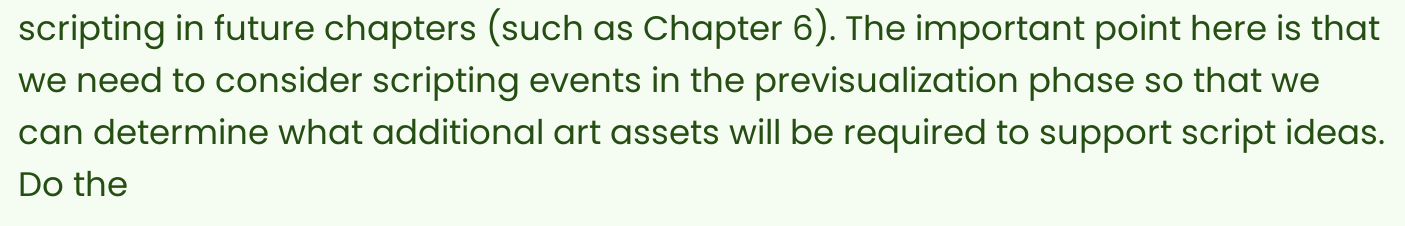scripting in future chapters (such as Chapter 6). The important point here is that we need to consider scripting events in the previsualization phase so that we can determine what additional art assets will be required to support script ideas. Do the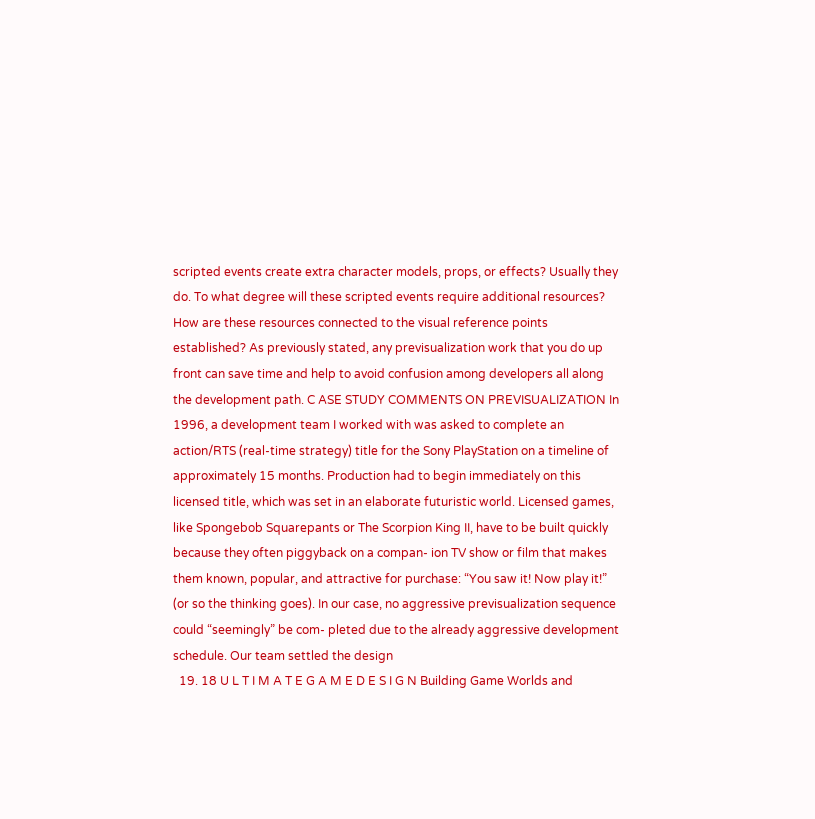scripted events create extra character models, props, or effects? Usually they do. To what degree will these scripted events require additional resources? How are these resources connected to the visual reference points established? As previously stated, any previsualization work that you do up front can save time and help to avoid confusion among developers all along the development path. C ASE STUDY COMMENTS ON PREVISUALIZATION In 1996, a development team I worked with was asked to complete an action/RTS (real-time strategy) title for the Sony PlayStation on a timeline of approximately 15 months. Production had to begin immediately on this licensed title, which was set in an elaborate futuristic world. Licensed games, like Spongebob Squarepants or The Scorpion King II, have to be built quickly because they often piggyback on a compan- ion TV show or film that makes them known, popular, and attractive for purchase: “You saw it! Now play it!” (or so the thinking goes). In our case, no aggressive previsualization sequence could “seemingly” be com- pleted due to the already aggressive development schedule. Our team settled the design
  19. 18 U L T I M A T E G A M E D E S I G N Building Game Worlds and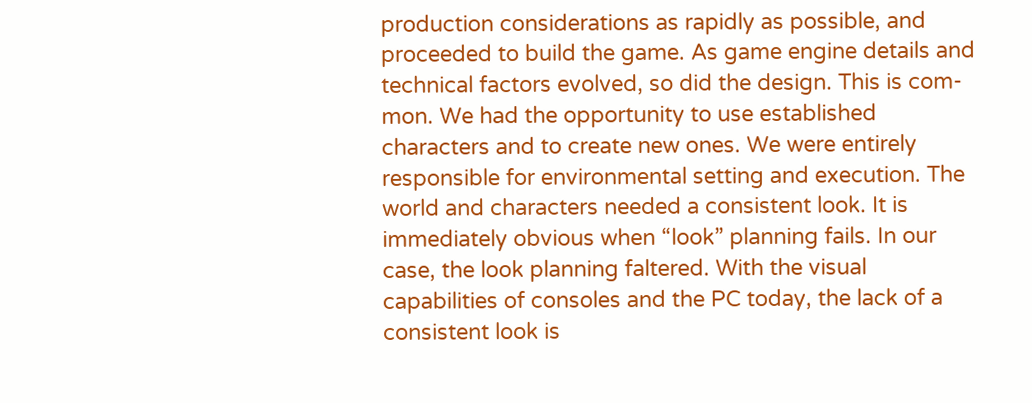production considerations as rapidly as possible, and proceeded to build the game. As game engine details and technical factors evolved, so did the design. This is com- mon. We had the opportunity to use established characters and to create new ones. We were entirely responsible for environmental setting and execution. The world and characters needed a consistent look. It is immediately obvious when “look” planning fails. In our case, the look planning faltered. With the visual capabilities of consoles and the PC today, the lack of a consistent look is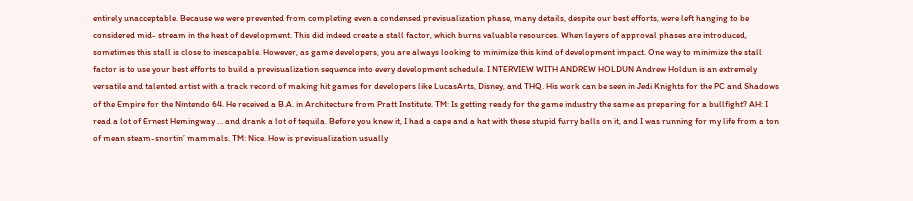entirely unacceptable. Because we were prevented from completing even a condensed previsualization phase, many details, despite our best efforts, were left hanging to be considered mid- stream in the heat of development. This did indeed create a stall factor, which burns valuable resources. When layers of approval phases are introduced, sometimes this stall is close to inescapable. However, as game developers, you are always looking to minimize this kind of development impact. One way to minimize the stall factor is to use your best efforts to build a previsualization sequence into every development schedule. I NTERVIEW WITH ANDREW HOLDUN Andrew Holdun is an extremely versatile and talented artist with a track record of making hit games for developers like LucasArts, Disney, and THQ. His work can be seen in Jedi Knights for the PC and Shadows of the Empire for the Nintendo 64. He received a B.A. in Architecture from Pratt Institute. TM: Is getting ready for the game industry the same as preparing for a bullfight? AH: I read a lot of Ernest Hemingway … and drank a lot of tequila. Before you knew it, I had a cape and a hat with these stupid furry balls on it, and I was running for my life from a ton of mean steam-snortin’ mammals. TM: Nice. How is previsualization usually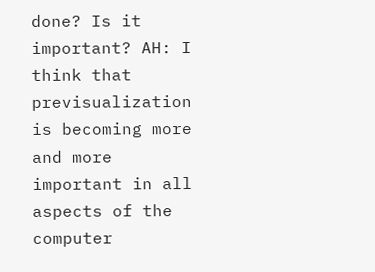done? Is it important? AH: I think that previsualization is becoming more and more important in all aspects of the computer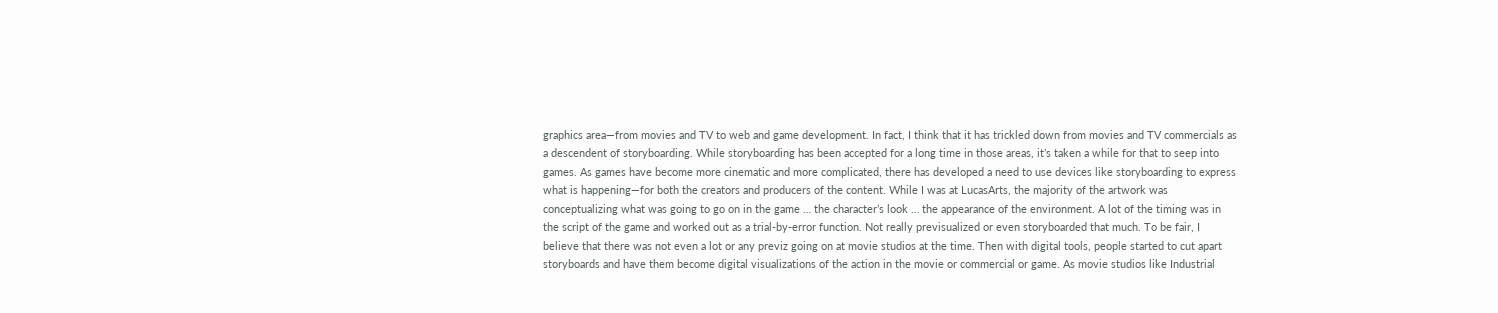graphics area—from movies and TV to web and game development. In fact, I think that it has trickled down from movies and TV commercials as a descendent of storyboarding. While storyboarding has been accepted for a long time in those areas, it’s taken a while for that to seep into games. As games have become more cinematic and more complicated, there has developed a need to use devices like storyboarding to express what is happening—for both the creators and producers of the content. While I was at LucasArts, the majority of the artwork was conceptualizing what was going to go on in the game … the character’s look … the appearance of the environment. A lot of the timing was in the script of the game and worked out as a trial-by-error function. Not really previsualized or even storyboarded that much. To be fair, I believe that there was not even a lot or any previz going on at movie studios at the time. Then with digital tools, people started to cut apart storyboards and have them become digital visualizations of the action in the movie or commercial or game. As movie studios like Industrial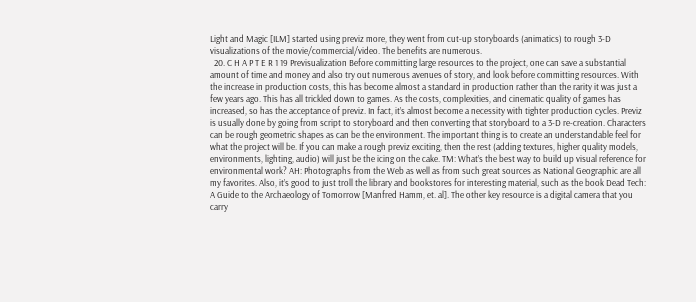Light and Magic [ILM] started using previz more, they went from cut-up storyboards (animatics) to rough 3-D visualizations of the movie/commercial/video. The benefits are numerous.
  20. C H A P T E R 1 19 Previsualization Before committing large resources to the project, one can save a substantial amount of time and money and also try out numerous avenues of story, and look before committing resources. With the increase in production costs, this has become almost a standard in production rather than the rarity it was just a few years ago. This has all trickled down to games. As the costs, complexities, and cinematic quality of games has increased, so has the acceptance of previz. In fact, it’s almost become a necessity with tighter production cycles. Previz is usually done by going from script to storyboard and then converting that storyboard to a 3-D re-creation. Characters can be rough geometric shapes as can be the environment. The important thing is to create an understandable feel for what the project will be. If you can make a rough previz exciting, then the rest (adding textures, higher quality models, environments, lighting, audio) will just be the icing on the cake. TM: What’s the best way to build up visual reference for environmental work? AH: Photographs from the Web as well as from such great sources as National Geographic are all my favorites. Also, it’s good to just troll the library and bookstores for interesting material, such as the book Dead Tech: A Guide to the Archaeology of Tomorrow [Manfred Hamm, et. al]. The other key resource is a digital camera that you carry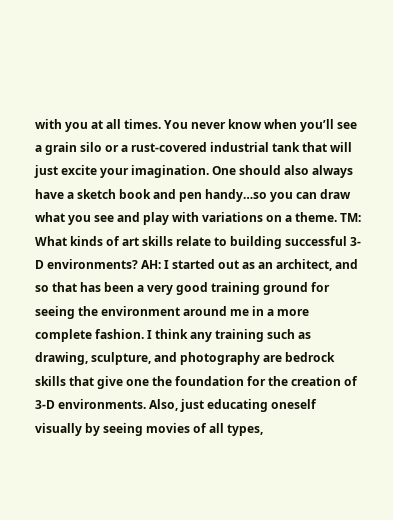with you at all times. You never know when you’ll see a grain silo or a rust-covered industrial tank that will just excite your imagination. One should also always have a sketch book and pen handy…so you can draw what you see and play with variations on a theme. TM: What kinds of art skills relate to building successful 3-D environments? AH: I started out as an architect, and so that has been a very good training ground for seeing the environment around me in a more complete fashion. I think any training such as drawing, sculpture, and photography are bedrock skills that give one the foundation for the creation of 3-D environments. Also, just educating oneself visually by seeing movies of all types,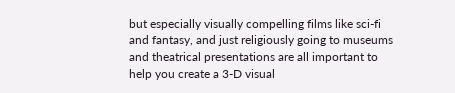but especially visually compelling films like sci-fi and fantasy, and just religiously going to museums and theatrical presentations are all important to help you create a 3-D visual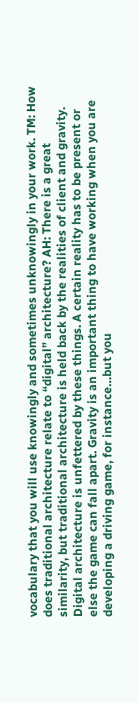vocabulary that you will use knowingly and sometimes unknowingly in your work. TM: How does traditional architecture relate to “digital” architecture? AH: There is a great similarity, but traditional architecture is held back by the realities of client and gravity. Digital architecture is unfettered by these things. A certain reality has to be present or else the game can fall apart. Gravity is an important thing to have working when you are developing a driving game, for instance…but you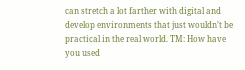can stretch a lot farther with digital and develop environments that just wouldn’t be practical in the real world. TM: How have you used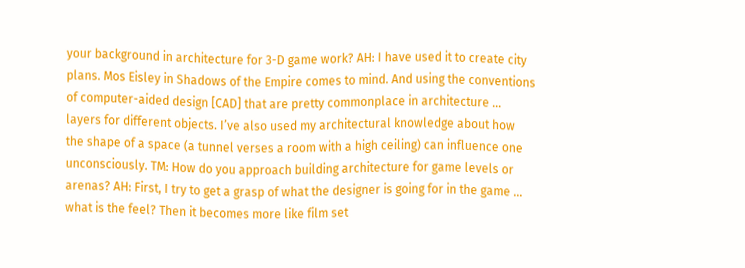your background in architecture for 3-D game work? AH: I have used it to create city plans. Mos Eisley in Shadows of the Empire comes to mind. And using the conventions of computer-aided design [CAD] that are pretty commonplace in architecture … layers for different objects. I’ve also used my architectural knowledge about how the shape of a space (a tunnel verses a room with a high ceiling) can influence one unconsciously. TM: How do you approach building architecture for game levels or arenas? AH: First, I try to get a grasp of what the designer is going for in the game … what is the feel? Then it becomes more like film set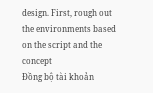design. First, rough out the environments based on the script and the concept
Đồng bộ tài khoản